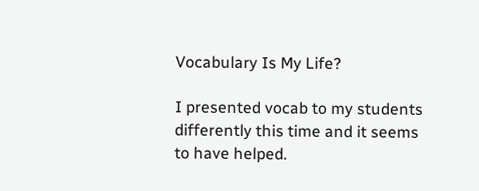Vocabulary Is My Life?

I presented vocab to my students differently this time and it seems to have helped.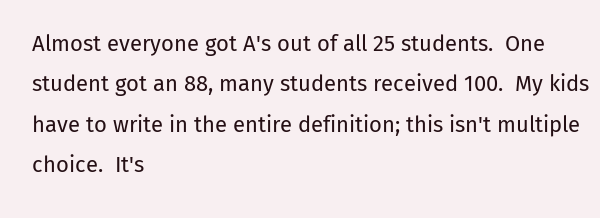Almost everyone got A's out of all 25 students.  One student got an 88, many students received 100.  My kids have to write in the entire definition; this isn't multiple choice.  It's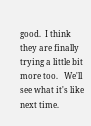good.  I think they are finally trying a little bit more too.   We'll see what it's like next time.